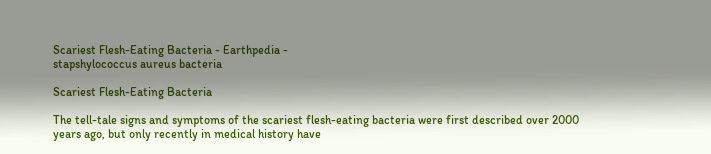Scariest Flesh-Eating Bacteria - Earthpedia -
stapshylococcus aureus bacteria

Scariest Flesh-Eating Bacteria

The tell-tale signs and symptoms of the scariest flesh-eating bacteria were first described over 2000 years ago, but only recently in medical history have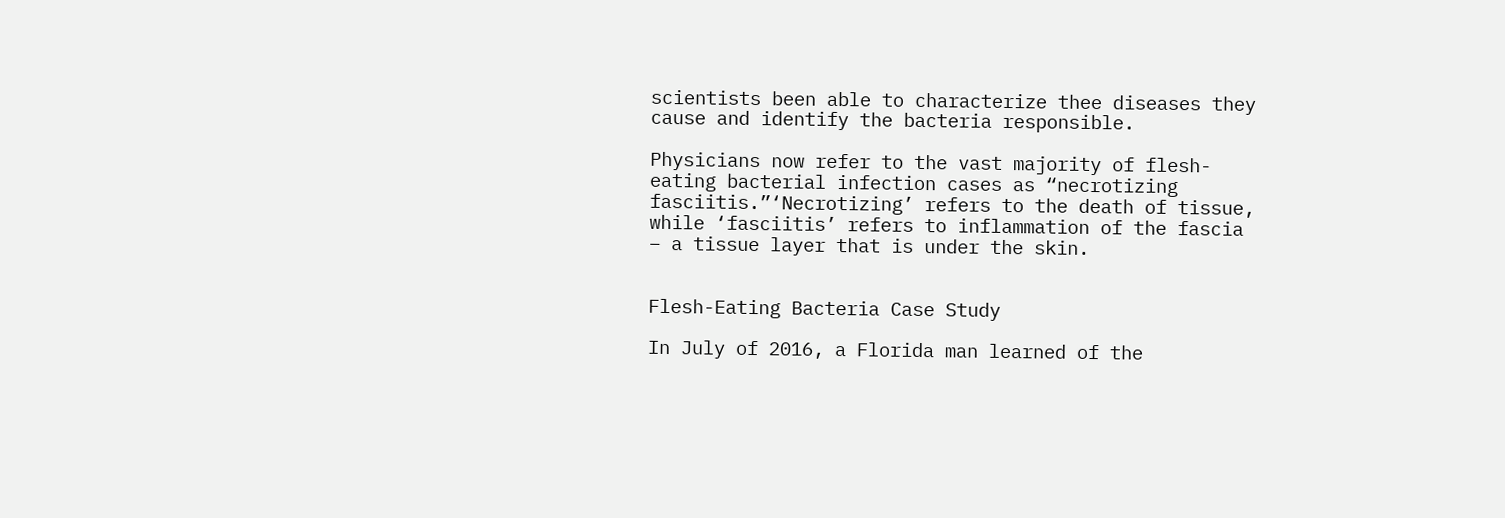scientists been able to characterize thee diseases they cause and identify the bacteria responsible.

Physicians now refer to the vast majority of flesh-eating bacterial infection cases as “necrotizing fasciitis.”‘Necrotizing’ refers to the death of tissue, while ‘fasciitis’ refers to inflammation of the fascia – a tissue layer that is under the skin.


Flesh-Eating Bacteria Case Study

In July of 2016, a Florida man learned of the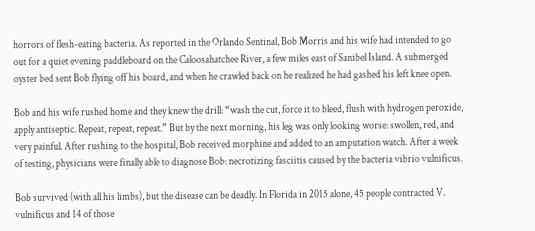horrors of flesh-eating bacteria. As reported in the Orlando Sentinal, Bob Morris and his wife had intended to go out for a quiet evening paddleboard on the Caloosahatchee River, a few miles east of Sanibel Island. A submerged oyster bed sent Bob flying off his board, and when he crawled back on he realized he had gashed his left knee open.

Bob and his wife rushed home and they knew the drill: “wash the cut, force it to bleed, flush with hydrogen peroxide, apply antiseptic. Repeat, repeat, repeat.” But by the next morning, his leg was only looking worse: swollen, red, and very painful. After rushing to the hospital, Bob received morphine and added to an amputation watch. After a week of testing, physicians were finally able to diagnose Bob: necrotizing fasciitis caused by the bacteria vibrio vulnificus.

Bob survived (with all his limbs), but the disease can be deadly. In Florida in 2015 alone, 45 people contracted V. vulnificus and 14 of those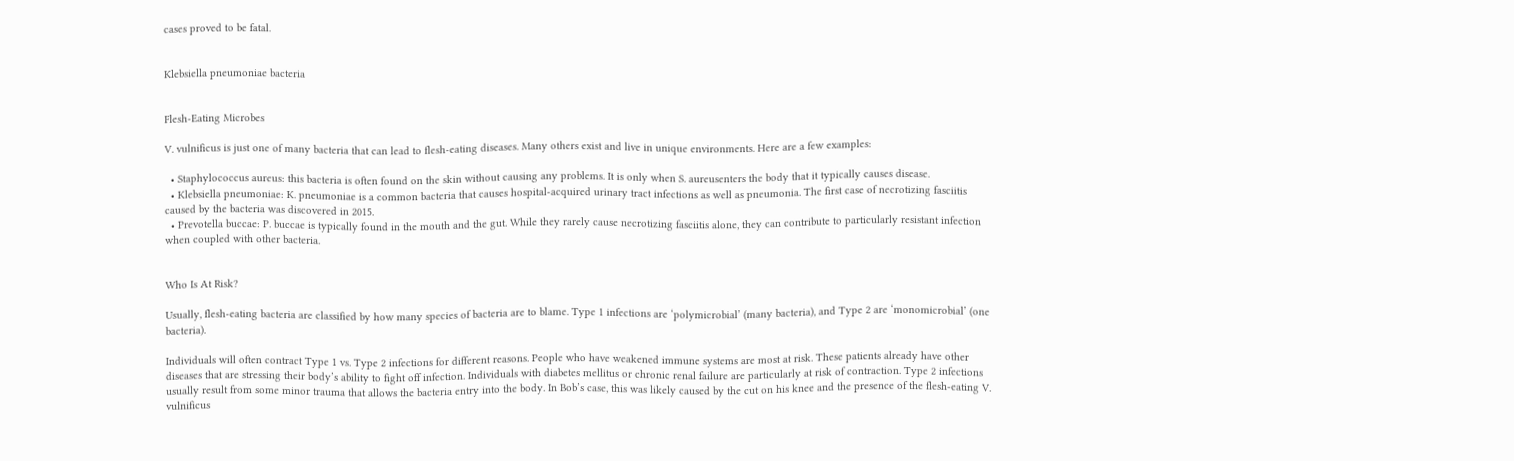cases proved to be fatal.


Klebsiella pneumoniae bacteria


Flesh-Eating Microbes

V. vulnificus is just one of many bacteria that can lead to flesh-eating diseases. Many others exist and live in unique environments. Here are a few examples:

  • Staphylococcus aureus: this bacteria is often found on the skin without causing any problems. It is only when S. aureusenters the body that it typically causes disease.
  • Klebsiella pneumoniae: K. pneumoniae is a common bacteria that causes hospital-acquired urinary tract infections as well as pneumonia. The first case of necrotizing fasciitis caused by the bacteria was discovered in 2015.
  • Prevotella buccae: P. buccae is typically found in the mouth and the gut. While they rarely cause necrotizing fasciitis alone, they can contribute to particularly resistant infection when coupled with other bacteria.


Who Is At Risk?

Usually, flesh-eating bacteria are classified by how many species of bacteria are to blame. Type 1 infections are ‘polymicrobial’ (many bacteria), and Type 2 are ‘monomicrobial’ (one bacteria).

Individuals will often contract Type 1 vs. Type 2 infections for different reasons. People who have weakened immune systems are most at risk. These patients already have other diseases that are stressing their body’s ability to fight off infection. Individuals with diabetes mellitus or chronic renal failure are particularly at risk of contraction. Type 2 infections usually result from some minor trauma that allows the bacteria entry into the body. In Bob’s case, this was likely caused by the cut on his knee and the presence of the flesh-eating V. vulnificus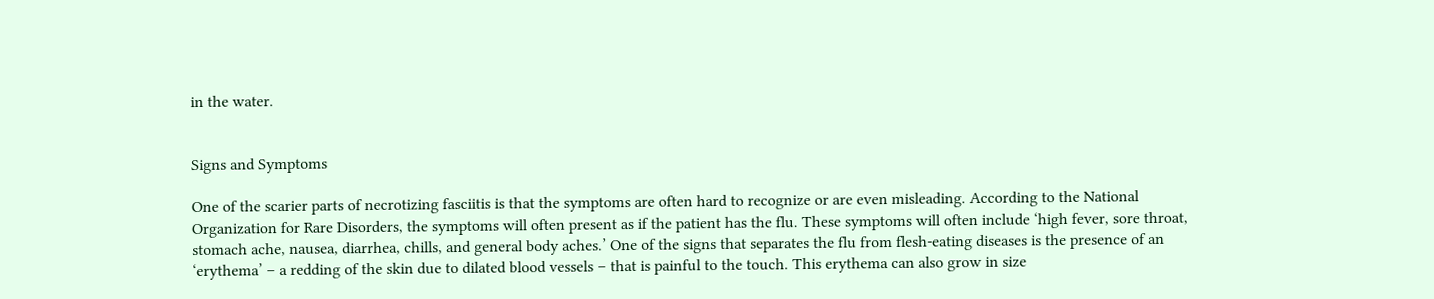in the water.


Signs and Symptoms

One of the scarier parts of necrotizing fasciitis is that the symptoms are often hard to recognize or are even misleading. According to the National Organization for Rare Disorders, the symptoms will often present as if the patient has the flu. These symptoms will often include ‘high fever, sore throat, stomach ache, nausea, diarrhea, chills, and general body aches.’ One of the signs that separates the flu from flesh-eating diseases is the presence of an ‘erythema’ – a redding of the skin due to dilated blood vessels – that is painful to the touch. This erythema can also grow in size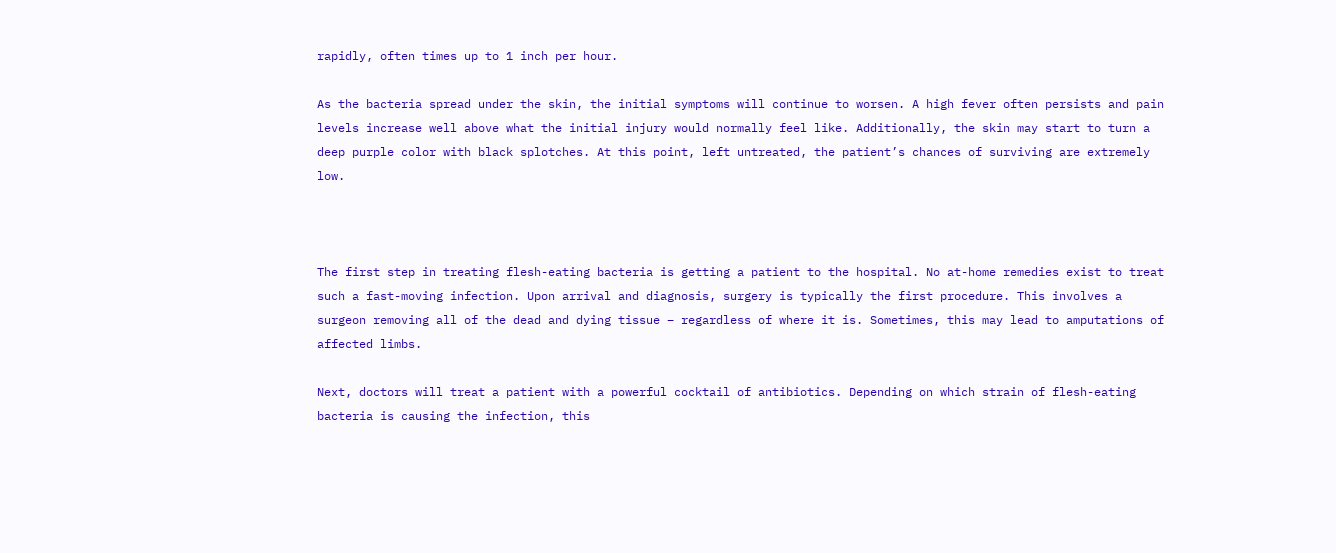rapidly, often times up to 1 inch per hour.

As the bacteria spread under the skin, the initial symptoms will continue to worsen. A high fever often persists and pain levels increase well above what the initial injury would normally feel like. Additionally, the skin may start to turn a deep purple color with black splotches. At this point, left untreated, the patient’s chances of surviving are extremely low.



The first step in treating flesh-eating bacteria is getting a patient to the hospital. No at-home remedies exist to treat such a fast-moving infection. Upon arrival and diagnosis, surgery is typically the first procedure. This involves a surgeon removing all of the dead and dying tissue – regardless of where it is. Sometimes, this may lead to amputations of affected limbs.

Next, doctors will treat a patient with a powerful cocktail of antibiotics. Depending on which strain of flesh-eating bacteria is causing the infection, this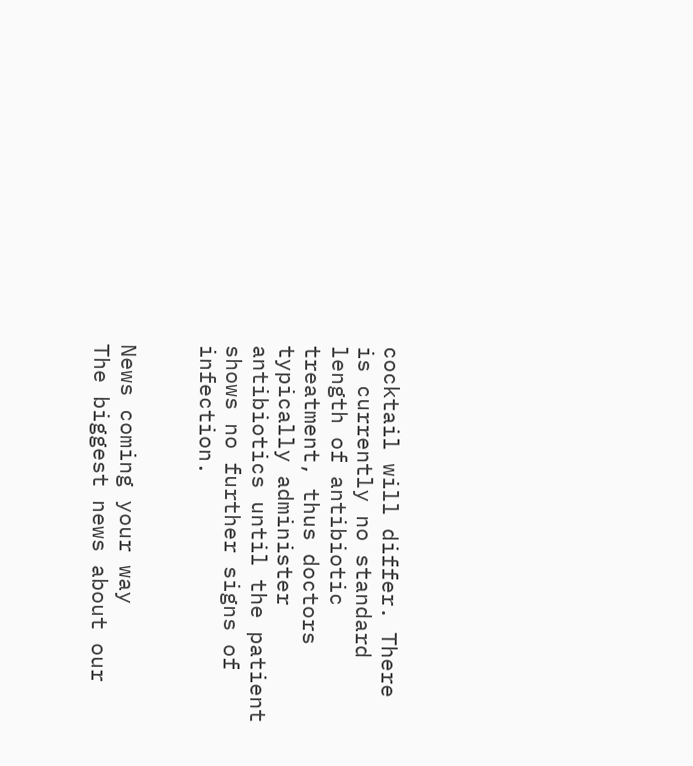cocktail will differ. There is currently no standard length of antibiotic treatment, thus doctors typically administer antibiotics until the patient shows no further signs of infection.


News coming your way
The biggest news about our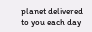planet delivered to you each day